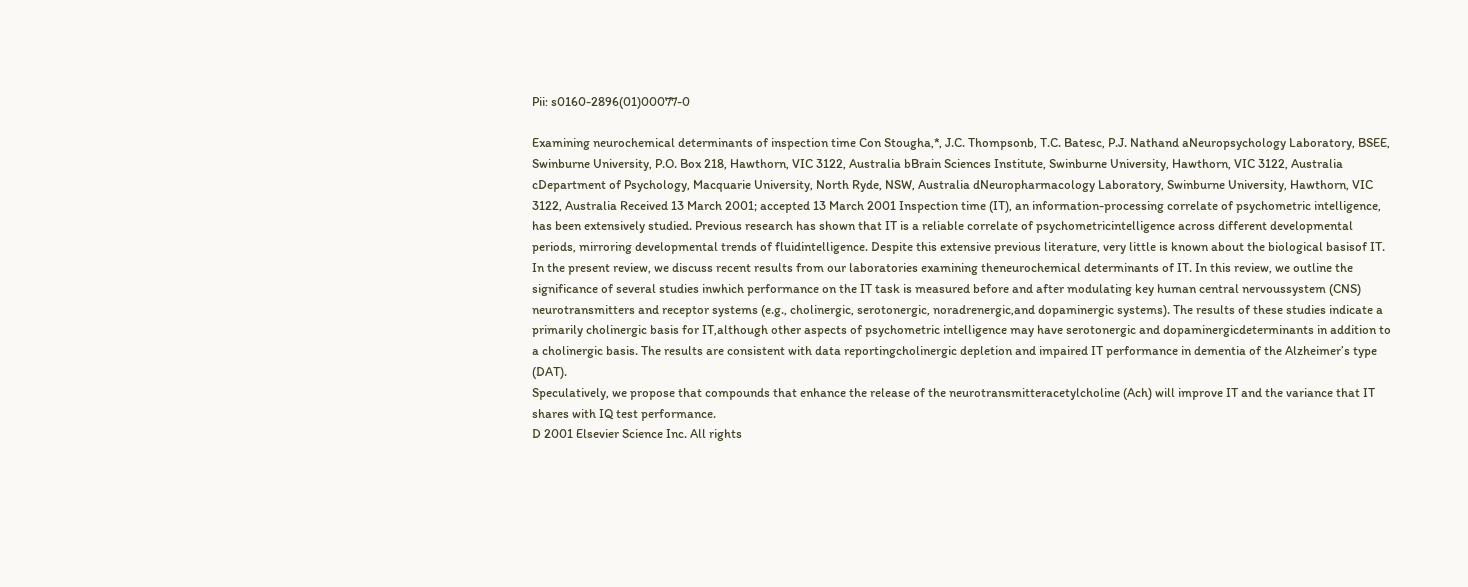Pii: s0160-2896(01)00077-0

Examining neurochemical determinants of inspection time Con Stougha,*, J.C. Thompsonb, T.C. Batesc, P.J. Nathand aNeuropsychology Laboratory, BSEE, Swinburne University, P.O. Box 218, Hawthorn, VIC 3122, Australia bBrain Sciences Institute, Swinburne University, Hawthorn, VIC 3122, Australia cDepartment of Psychology, Macquarie University, North Ryde, NSW, Australia dNeuropharmacology Laboratory, Swinburne University, Hawthorn, VIC 3122, Australia Received 13 March 2001; accepted 13 March 2001 Inspection time (IT), an information-processing correlate of psychometric intelligence, has been extensively studied. Previous research has shown that IT is a reliable correlate of psychometricintelligence across different developmental periods, mirroring developmental trends of fluidintelligence. Despite this extensive previous literature, very little is known about the biological basisof IT. In the present review, we discuss recent results from our laboratories examining theneurochemical determinants of IT. In this review, we outline the significance of several studies inwhich performance on the IT task is measured before and after modulating key human central nervoussystem (CNS) neurotransmitters and receptor systems (e.g., cholinergic, serotonergic, noradrenergic,and dopaminergic systems). The results of these studies indicate a primarily cholinergic basis for IT,although other aspects of psychometric intelligence may have serotonergic and dopaminergicdeterminants in addition to a cholinergic basis. The results are consistent with data reportingcholinergic depletion and impaired IT performance in dementia of the Alzheimer’s type (DAT).
Speculatively, we propose that compounds that enhance the release of the neurotransmitteracetylcholine (Ach) will improve IT and the variance that IT shares with IQ test performance.
D 2001 Elsevier Science Inc. All rights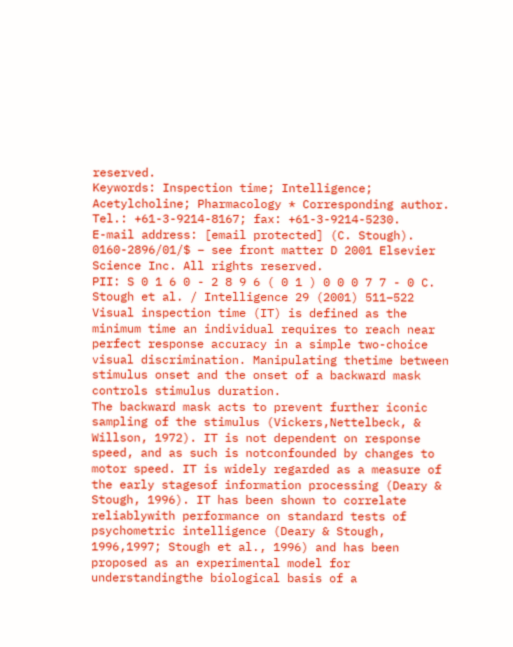reserved.
Keywords: Inspection time; Intelligence; Acetylcholine; Pharmacology * Corresponding author. Tel.: +61-3-9214-8167; fax: +61-3-9214-5230.
E-mail address: [email protected] (C. Stough).
0160-2896/01/$ – see front matter D 2001 Elsevier Science Inc. All rights reserved.
PII: S 0 1 6 0 - 2 8 9 6 ( 0 1 ) 0 0 0 7 7 - 0 C. Stough et al. / Intelligence 29 (2001) 511–522 Visual inspection time (IT) is defined as the minimum time an individual requires to reach near perfect response accuracy in a simple two-choice visual discrimination. Manipulating thetime between stimulus onset and the onset of a backward mask controls stimulus duration.
The backward mask acts to prevent further iconic sampling of the stimulus (Vickers,Nettelbeck, & Willson, 1972). IT is not dependent on response speed, and as such is notconfounded by changes to motor speed. IT is widely regarded as a measure of the early stagesof information processing (Deary & Stough, 1996). IT has been shown to correlate reliablywith performance on standard tests of psychometric intelligence (Deary & Stough, 1996,1997; Stough et al., 1996) and has been proposed as an experimental model for understandingthe biological basis of a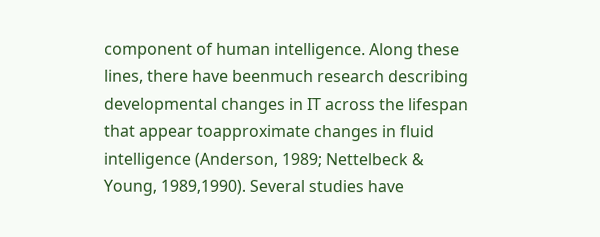component of human intelligence. Along these lines, there have beenmuch research describing developmental changes in IT across the lifespan that appear toapproximate changes in fluid intelligence (Anderson, 1989; Nettelbeck & Young, 1989,1990). Several studies have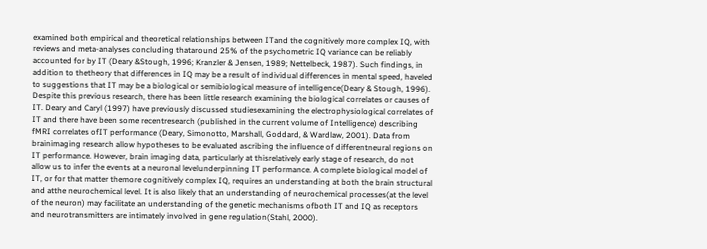examined both empirical and theoretical relationships between ITand the cognitively more complex IQ, with reviews and meta-analyses concluding thataround 25% of the psychometric IQ variance can be reliably accounted for by IT (Deary &Stough, 1996; Kranzler & Jensen, 1989; Nettelbeck, 1987). Such findings, in addition to thetheory that differences in IQ may be a result of individual differences in mental speed, haveled to suggestions that IT may be a biological or semibiological measure of intelligence(Deary & Stough, 1996).
Despite this previous research, there has been little research examining the biological correlates or causes of IT. Deary and Caryl (1997) have previously discussed studiesexamining the electrophysiological correlates of IT and there have been some recentresearch (published in the current volume of Intelligence) describing fMRI correlates ofIT performance (Deary, Simonotto, Marshall, Goddard, & Wardlaw, 2001). Data from brainimaging research allow hypotheses to be evaluated ascribing the influence of differentneural regions on IT performance. However, brain imaging data, particularly at thisrelatively early stage of research, do not allow us to infer the events at a neuronal levelunderpinning IT performance. A complete biological model of IT, or for that matter themore cognitively complex IQ, requires an understanding at both the brain structural and atthe neurochemical level. It is also likely that an understanding of neurochemical processes(at the level of the neuron) may facilitate an understanding of the genetic mechanisms ofboth IT and IQ as receptors and neurotransmitters are intimately involved in gene regulation(Stahl, 2000).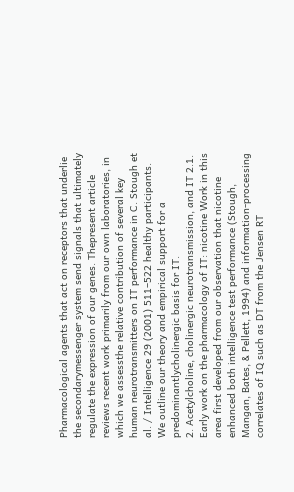Pharmacological agents that act on receptors that underlie the secondarymessenger system send signals that ultimately regulate the expression of our genes. Thepresent article reviews recent work primarily from our own laboratories, in which we assessthe relative contribution of several key human neurotransmitters on IT performance in C. Stough et al. / Intelligence 29 (2001) 511–522 healthy participants. We outline our theory and empirical support for a predominantlycholinergic basis for IT.
2. Acetylcholine, cholinergic neurotransmission, and IT 2.1. Early work on the pharmacology of IT: nicotine Work in this area first developed from our observation that nicotine enhanced both intelligence test performance (Stough, Mangan, Bates, & Pellett, 1994) and information-processing correlates of IQ such as DT from the Jensen RT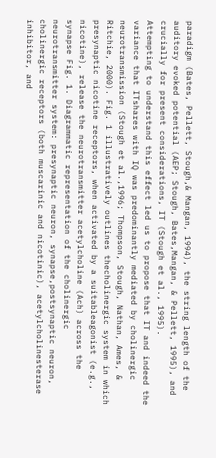paradigm (Bates, Pellett, Stough,& Mangan, 1994), the string length of the auditory evoked potential (AEP; Stough, Bates,Mangan, & Pellett, 1995), and crucially for present considerations, IT (Stough et al., 1995).
Attempting to understand this effect led us to propose that IT and indeed the variance that ITshares with IQ was predominantly mediated by cholinergic neurotransmission (Stough et al.,1996; Thompson, Stough, Nathan, Ames, & Ritchie, 2000). Fig. 1 illustratively outlines thecholinergic system in which presynaptic nicotine receptors, when activated by a suitableagonist (e.g., nicotine), release the neurotransmitter acetylcholine (Ach) across the synapse Fig. 1. Diagrammatic representation of the cholinergic neurotransmitter system: presynaptic neuron, synapse,postsynaptic neuron, cholinergic receptors (both muscarinic and nicotinic), acetylcholinesterase inhibitor, and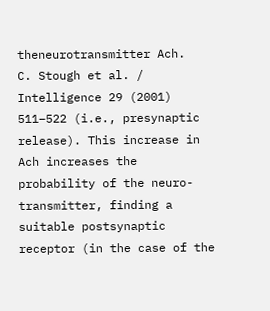theneurotransmitter Ach.
C. Stough et al. / Intelligence 29 (2001) 511–522 (i.e., presynaptic release). This increase in Ach increases the probability of the neuro-transmitter, finding a suitable postsynaptic receptor (in the case of the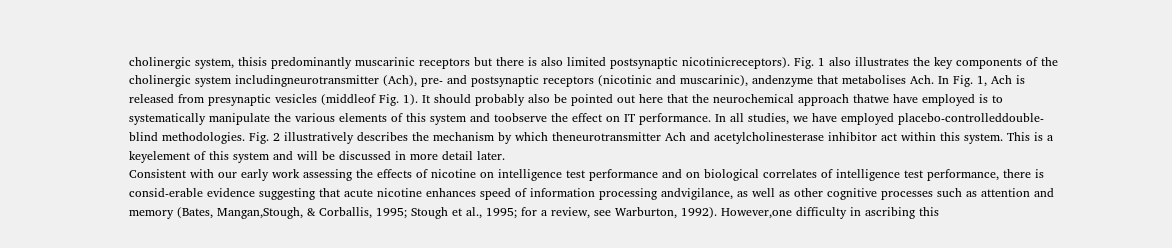cholinergic system, thisis predominantly muscarinic receptors but there is also limited postsynaptic nicotinicreceptors). Fig. 1 also illustrates the key components of the cholinergic system includingneurotransmitter (Ach), pre- and postsynaptic receptors (nicotinic and muscarinic), andenzyme that metabolises Ach. In Fig. 1, Ach is released from presynaptic vesicles (middleof Fig. 1). It should probably also be pointed out here that the neurochemical approach thatwe have employed is to systematically manipulate the various elements of this system and toobserve the effect on IT performance. In all studies, we have employed placebo-controlleddouble-blind methodologies. Fig. 2 illustratively describes the mechanism by which theneurotransmitter Ach and acetylcholinesterase inhibitor act within this system. This is a keyelement of this system and will be discussed in more detail later.
Consistent with our early work assessing the effects of nicotine on intelligence test performance and on biological correlates of intelligence test performance, there is consid-erable evidence suggesting that acute nicotine enhances speed of information processing andvigilance, as well as other cognitive processes such as attention and memory (Bates, Mangan,Stough, & Corballis, 1995; Stough et al., 1995; for a review, see Warburton, 1992). However,one difficulty in ascribing this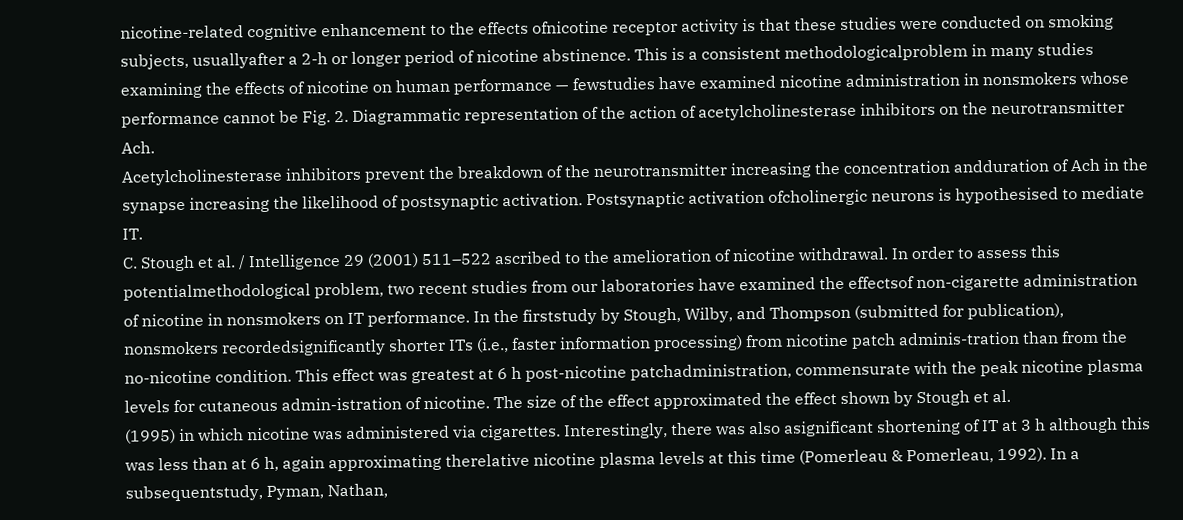nicotine-related cognitive enhancement to the effects ofnicotine receptor activity is that these studies were conducted on smoking subjects, usuallyafter a 2-h or longer period of nicotine abstinence. This is a consistent methodologicalproblem in many studies examining the effects of nicotine on human performance — fewstudies have examined nicotine administration in nonsmokers whose performance cannot be Fig. 2. Diagrammatic representation of the action of acetylcholinesterase inhibitors on the neurotransmitter Ach.
Acetylcholinesterase inhibitors prevent the breakdown of the neurotransmitter increasing the concentration andduration of Ach in the synapse increasing the likelihood of postsynaptic activation. Postsynaptic activation ofcholinergic neurons is hypothesised to mediate IT.
C. Stough et al. / Intelligence 29 (2001) 511–522 ascribed to the amelioration of nicotine withdrawal. In order to assess this potentialmethodological problem, two recent studies from our laboratories have examined the effectsof non-cigarette administration of nicotine in nonsmokers on IT performance. In the firststudy by Stough, Wilby, and Thompson (submitted for publication), nonsmokers recordedsignificantly shorter ITs (i.e., faster information processing) from nicotine patch adminis-tration than from the no-nicotine condition. This effect was greatest at 6 h post-nicotine patchadministration, commensurate with the peak nicotine plasma levels for cutaneous admin-istration of nicotine. The size of the effect approximated the effect shown by Stough et al.
(1995) in which nicotine was administered via cigarettes. Interestingly, there was also asignificant shortening of IT at 3 h although this was less than at 6 h, again approximating therelative nicotine plasma levels at this time (Pomerleau & Pomerleau, 1992). In a subsequentstudy, Pyman, Nathan,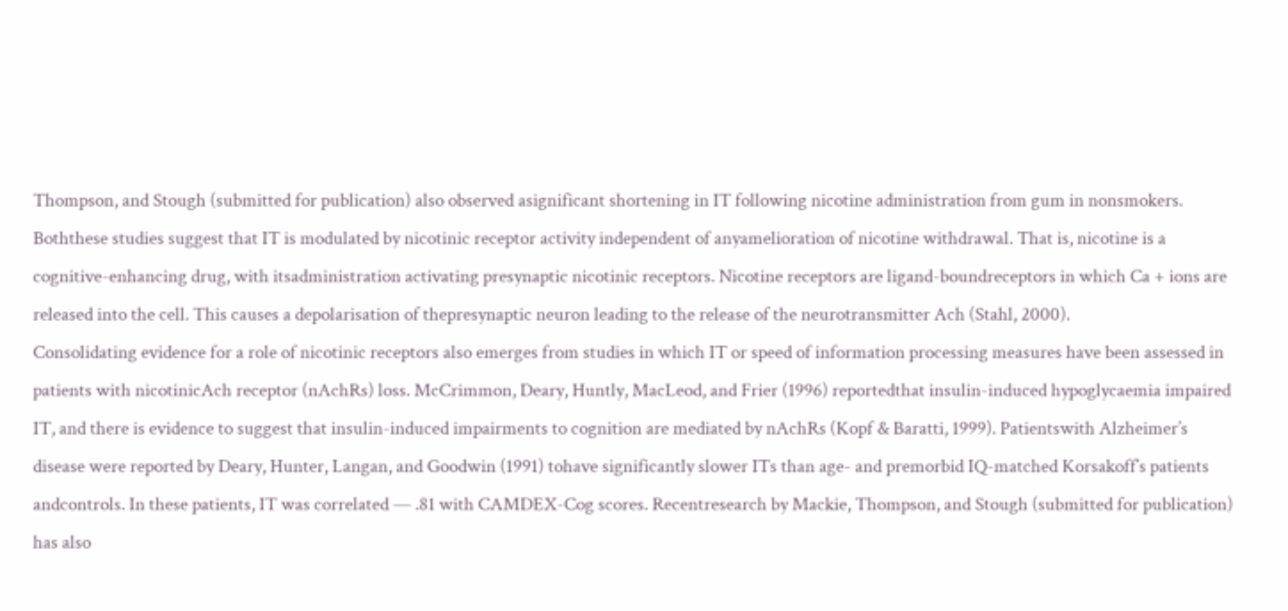Thompson, and Stough (submitted for publication) also observed asignificant shortening in IT following nicotine administration from gum in nonsmokers. Boththese studies suggest that IT is modulated by nicotinic receptor activity independent of anyamelioration of nicotine withdrawal. That is, nicotine is a cognitive-enhancing drug, with itsadministration activating presynaptic nicotinic receptors. Nicotine receptors are ligand-boundreceptors in which Ca + ions are released into the cell. This causes a depolarisation of thepresynaptic neuron leading to the release of the neurotransmitter Ach (Stahl, 2000).
Consolidating evidence for a role of nicotinic receptors also emerges from studies in which IT or speed of information processing measures have been assessed in patients with nicotinicAch receptor (nAchRs) loss. McCrimmon, Deary, Huntly, MacLeod, and Frier (1996) reportedthat insulin-induced hypoglycaemia impaired IT, and there is evidence to suggest that insulin-induced impairments to cognition are mediated by nAchRs (Kopf & Baratti, 1999). Patientswith Alzheimer’s disease were reported by Deary, Hunter, Langan, and Goodwin (1991) tohave significantly slower ITs than age- and premorbid IQ-matched Korsakoff’s patients andcontrols. In these patients, IT was correlated — .81 with CAMDEX-Cog scores. Recentresearch by Mackie, Thompson, and Stough (submitted for publication) has also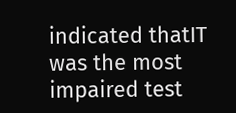indicated thatIT was the most impaired test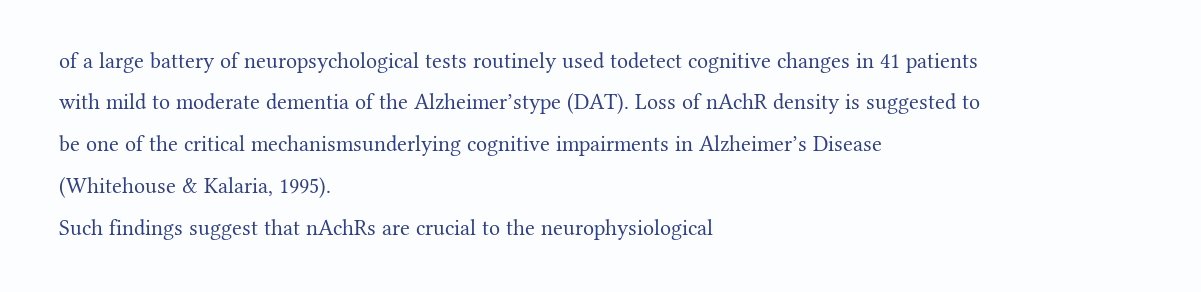of a large battery of neuropsychological tests routinely used todetect cognitive changes in 41 patients with mild to moderate dementia of the Alzheimer’stype (DAT). Loss of nAchR density is suggested to be one of the critical mechanismsunderlying cognitive impairments in Alzheimer’s Disease (Whitehouse & Kalaria, 1995).
Such findings suggest that nAchRs are crucial to the neurophysiological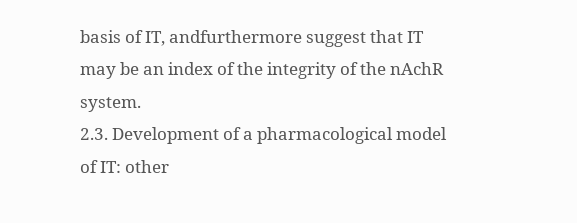basis of IT, andfurthermore suggest that IT may be an index of the integrity of the nAchR system.
2.3. Development of a pharmacological model of IT: other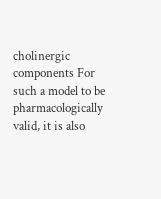cholinergic components For such a model to be pharmacologically valid, it is also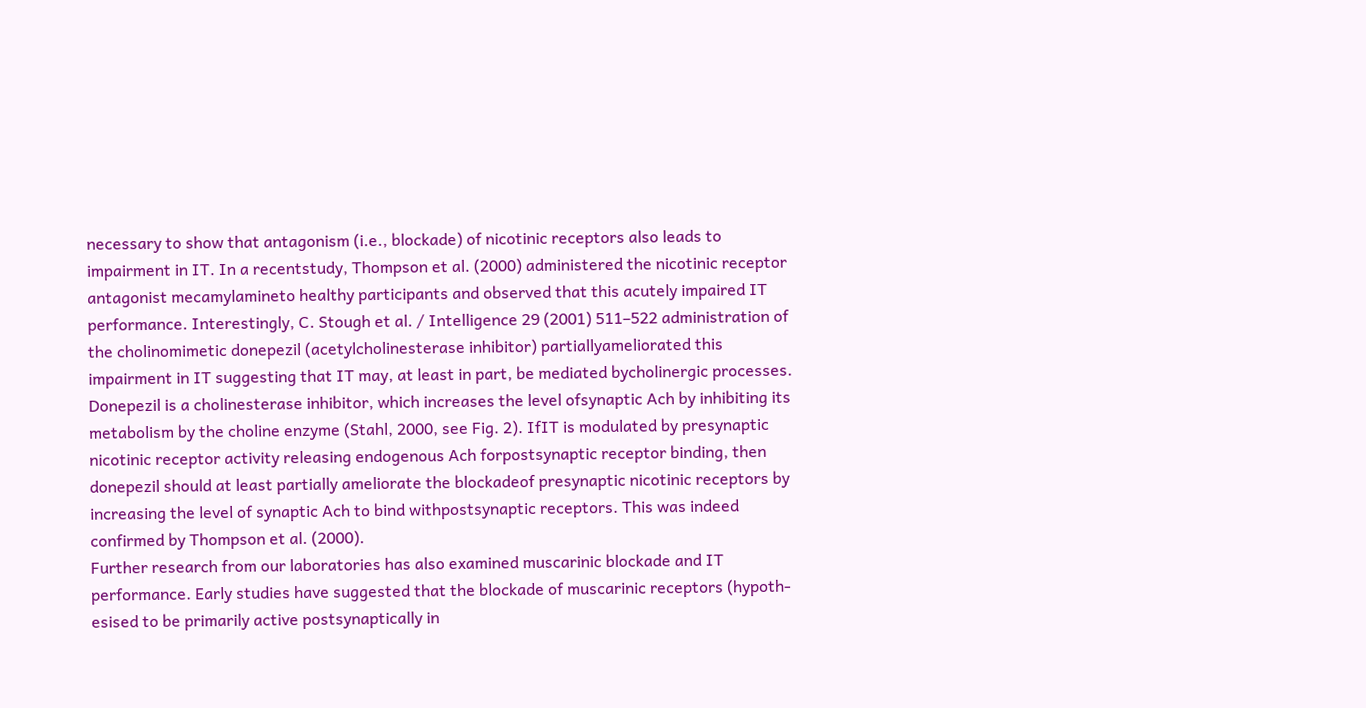necessary to show that antagonism (i.e., blockade) of nicotinic receptors also leads to impairment in IT. In a recentstudy, Thompson et al. (2000) administered the nicotinic receptor antagonist mecamylamineto healthy participants and observed that this acutely impaired IT performance. Interestingly, C. Stough et al. / Intelligence 29 (2001) 511–522 administration of the cholinomimetic donepezil (acetylcholinesterase inhibitor) partiallyameliorated this impairment in IT suggesting that IT may, at least in part, be mediated bycholinergic processes. Donepezil is a cholinesterase inhibitor, which increases the level ofsynaptic Ach by inhibiting its metabolism by the choline enzyme (Stahl, 2000, see Fig. 2). IfIT is modulated by presynaptic nicotinic receptor activity releasing endogenous Ach forpostsynaptic receptor binding, then donepezil should at least partially ameliorate the blockadeof presynaptic nicotinic receptors by increasing the level of synaptic Ach to bind withpostsynaptic receptors. This was indeed confirmed by Thompson et al. (2000).
Further research from our laboratories has also examined muscarinic blockade and IT performance. Early studies have suggested that the blockade of muscarinic receptors (hypoth-esised to be primarily active postsynaptically in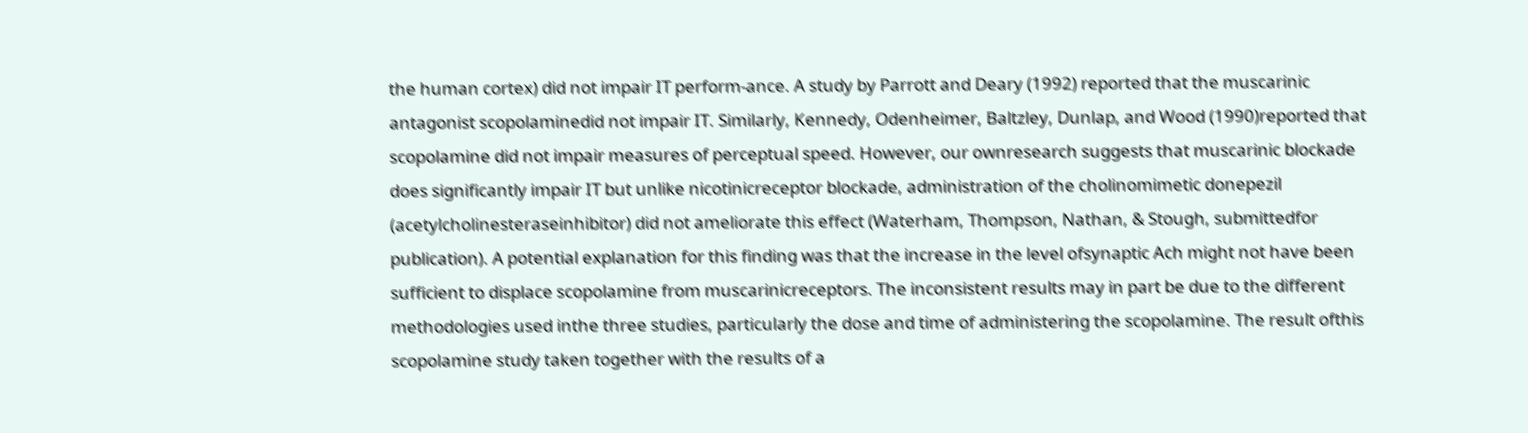the human cortex) did not impair IT perform-ance. A study by Parrott and Deary (1992) reported that the muscarinic antagonist scopolaminedid not impair IT. Similarly, Kennedy, Odenheimer, Baltzley, Dunlap, and Wood (1990)reported that scopolamine did not impair measures of perceptual speed. However, our ownresearch suggests that muscarinic blockade does significantly impair IT but unlike nicotinicreceptor blockade, administration of the cholinomimetic donepezil (acetylcholinesteraseinhibitor) did not ameliorate this effect (Waterham, Thompson, Nathan, & Stough, submittedfor publication). A potential explanation for this finding was that the increase in the level ofsynaptic Ach might not have been sufficient to displace scopolamine from muscarinicreceptors. The inconsistent results may in part be due to the different methodologies used inthe three studies, particularly the dose and time of administering the scopolamine. The result ofthis scopolamine study taken together with the results of a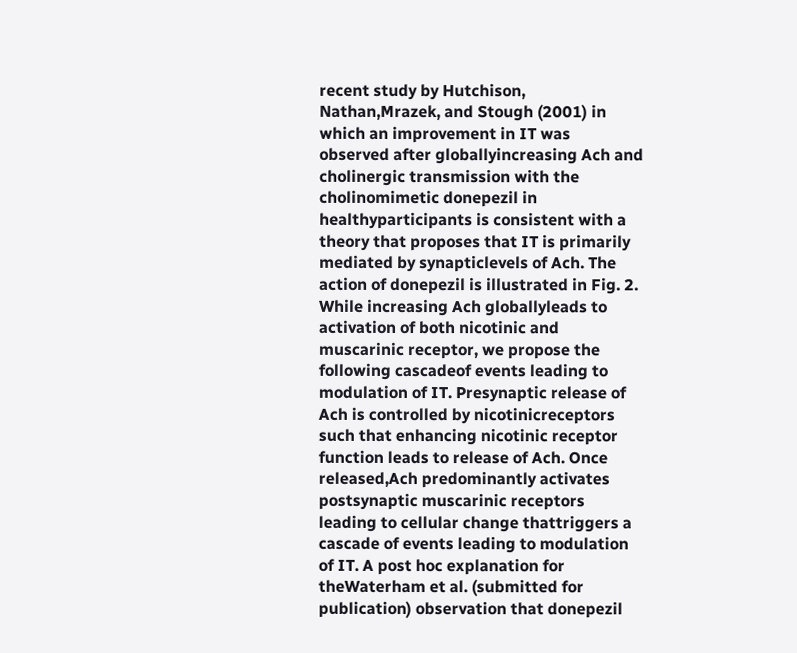recent study by Hutchison, Nathan,Mrazek, and Stough (2001) in which an improvement in IT was observed after globallyincreasing Ach and cholinergic transmission with the cholinomimetic donepezil in healthyparticipants is consistent with a theory that proposes that IT is primarily mediated by synapticlevels of Ach. The action of donepezil is illustrated in Fig. 2. While increasing Ach globallyleads to activation of both nicotinic and muscarinic receptor, we propose the following cascadeof events leading to modulation of IT. Presynaptic release of Ach is controlled by nicotinicreceptors such that enhancing nicotinic receptor function leads to release of Ach. Once released,Ach predominantly activates postsynaptic muscarinic receptors leading to cellular change thattriggers a cascade of events leading to modulation of IT. A post hoc explanation for theWaterham et al. (submitted for publication) observation that donepezil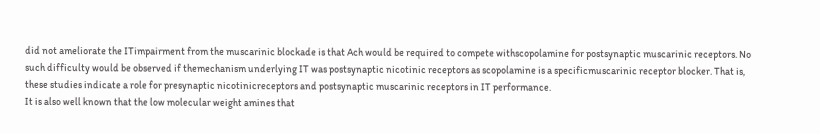did not ameliorate the ITimpairment from the muscarinic blockade is that Ach would be required to compete withscopolamine for postsynaptic muscarinic receptors. No such difficulty would be observed if themechanism underlying IT was postsynaptic nicotinic receptors as scopolamine is a specificmuscarinic receptor blocker. That is, these studies indicate a role for presynaptic nicotinicreceptors and postsynaptic muscarinic receptors in IT performance.
It is also well known that the low molecular weight amines that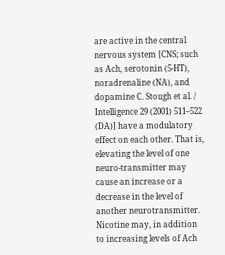are active in the central nervous system [CNS; such as Ach, serotonin (5-HT), noradrenaline (NA), and dopamine C. Stough et al. / Intelligence 29 (2001) 511–522 (DA)] have a modulatory effect on each other. That is, elevating the level of one neuro-transmitter may cause an increase or a decrease in the level of another neurotransmitter.
Nicotine may, in addition to increasing levels of Ach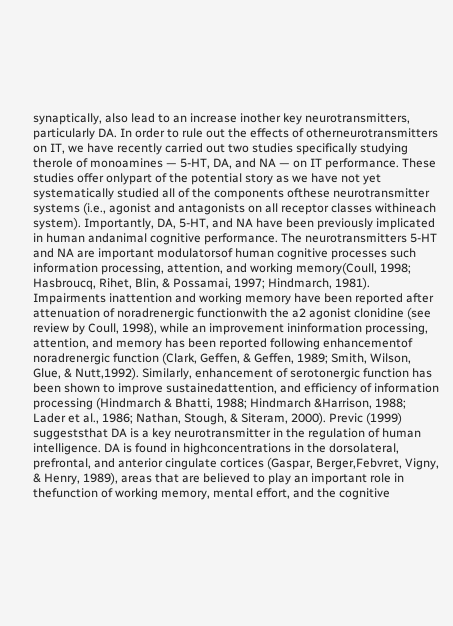synaptically, also lead to an increase inother key neurotransmitters, particularly DA. In order to rule out the effects of otherneurotransmitters on IT, we have recently carried out two studies specifically studying therole of monoamines — 5-HT, DA, and NA — on IT performance. These studies offer onlypart of the potential story as we have not yet systematically studied all of the components ofthese neurotransmitter systems (i.e., agonist and antagonists on all receptor classes withineach system). Importantly, DA, 5-HT, and NA have been previously implicated in human andanimal cognitive performance. The neurotransmitters 5-HT and NA are important modulatorsof human cognitive processes such information processing, attention, and working memory(Coull, 1998; Hasbroucq, Rihet, Blin, & Possamai, 1997; Hindmarch, 1981). Impairments inattention and working memory have been reported after attenuation of noradrenergic functionwith the a2 agonist clonidine (see review by Coull, 1998), while an improvement ininformation processing, attention, and memory has been reported following enhancementof noradrenergic function (Clark, Geffen, & Geffen, 1989; Smith, Wilson, Glue, & Nutt,1992). Similarly, enhancement of serotonergic function has been shown to improve sustainedattention, and efficiency of information processing (Hindmarch & Bhatti, 1988; Hindmarch &Harrison, 1988; Lader et al., 1986; Nathan, Stough, & Siteram, 2000). Previc (1999) suggeststhat DA is a key neurotransmitter in the regulation of human intelligence. DA is found in highconcentrations in the dorsolateral, prefrontal, and anterior cingulate cortices (Gaspar, Berger,Febvret, Vigny, & Henry, 1989), areas that are believed to play an important role in thefunction of working memory, mental effort, and the cognitive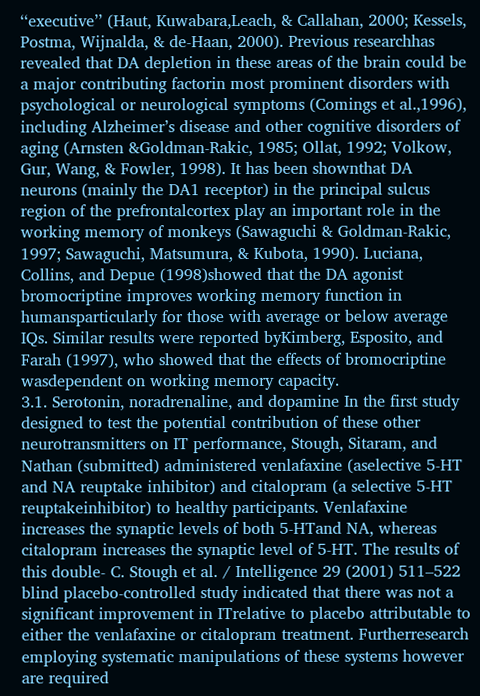‘‘executive’’ (Haut, Kuwabara,Leach, & Callahan, 2000; Kessels, Postma, Wijnalda, & de-Haan, 2000). Previous researchhas revealed that DA depletion in these areas of the brain could be a major contributing factorin most prominent disorders with psychological or neurological symptoms (Comings et al.,1996), including Alzheimer’s disease and other cognitive disorders of aging (Arnsten &Goldman-Rakic, 1985; Ollat, 1992; Volkow, Gur, Wang, & Fowler, 1998). It has been shownthat DA neurons (mainly the DA1 receptor) in the principal sulcus region of the prefrontalcortex play an important role in the working memory of monkeys (Sawaguchi & Goldman-Rakic, 1997; Sawaguchi, Matsumura, & Kubota, 1990). Luciana, Collins, and Depue (1998)showed that the DA agonist bromocriptine improves working memory function in humansparticularly for those with average or below average IQs. Similar results were reported byKimberg, Esposito, and Farah (1997), who showed that the effects of bromocriptine wasdependent on working memory capacity.
3.1. Serotonin, noradrenaline, and dopamine In the first study designed to test the potential contribution of these other neurotransmitters on IT performance, Stough, Sitaram, and Nathan (submitted) administered venlafaxine (aselective 5-HT and NA reuptake inhibitor) and citalopram (a selective 5-HT reuptakeinhibitor) to healthy participants. Venlafaxine increases the synaptic levels of both 5-HTand NA, whereas citalopram increases the synaptic level of 5-HT. The results of this double- C. Stough et al. / Intelligence 29 (2001) 511–522 blind placebo-controlled study indicated that there was not a significant improvement in ITrelative to placebo attributable to either the venlafaxine or citalopram treatment. Furtherresearch employing systematic manipulations of these systems however are required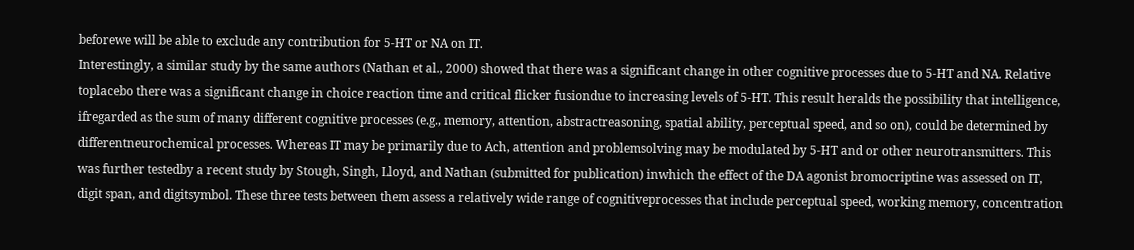beforewe will be able to exclude any contribution for 5-HT or NA on IT.
Interestingly, a similar study by the same authors (Nathan et al., 2000) showed that there was a significant change in other cognitive processes due to 5-HT and NA. Relative toplacebo there was a significant change in choice reaction time and critical flicker fusiondue to increasing levels of 5-HT. This result heralds the possibility that intelligence, ifregarded as the sum of many different cognitive processes (e.g., memory, attention, abstractreasoning, spatial ability, perceptual speed, and so on), could be determined by differentneurochemical processes. Whereas IT may be primarily due to Ach, attention and problemsolving may be modulated by 5-HT and or other neurotransmitters. This was further testedby a recent study by Stough, Singh, Lloyd, and Nathan (submitted for publication) inwhich the effect of the DA agonist bromocriptine was assessed on IT, digit span, and digitsymbol. These three tests between them assess a relatively wide range of cognitiveprocesses that include perceptual speed, working memory, concentration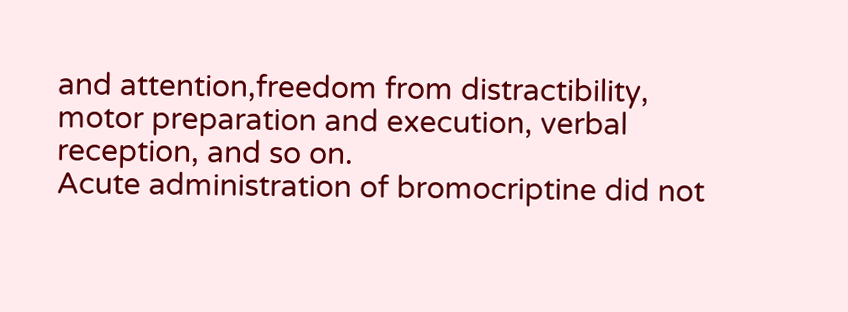and attention,freedom from distractibility, motor preparation and execution, verbal reception, and so on.
Acute administration of bromocriptine did not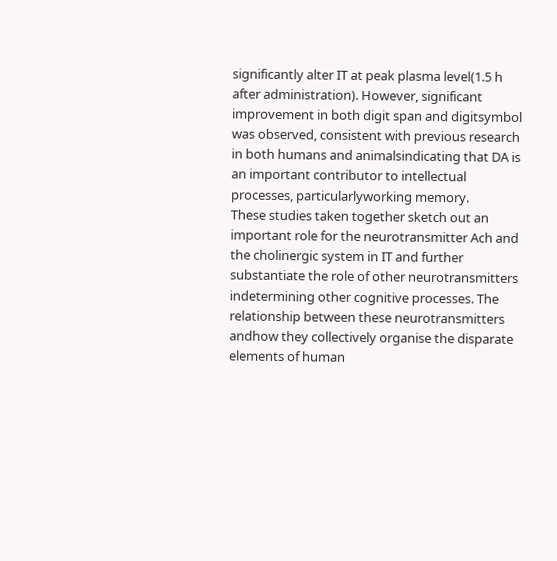significantly alter IT at peak plasma level(1.5 h after administration). However, significant improvement in both digit span and digitsymbol was observed, consistent with previous research in both humans and animalsindicating that DA is an important contributor to intellectual processes, particularlyworking memory.
These studies taken together sketch out an important role for the neurotransmitter Ach and the cholinergic system in IT and further substantiate the role of other neurotransmitters indetermining other cognitive processes. The relationship between these neurotransmitters andhow they collectively organise the disparate elements of human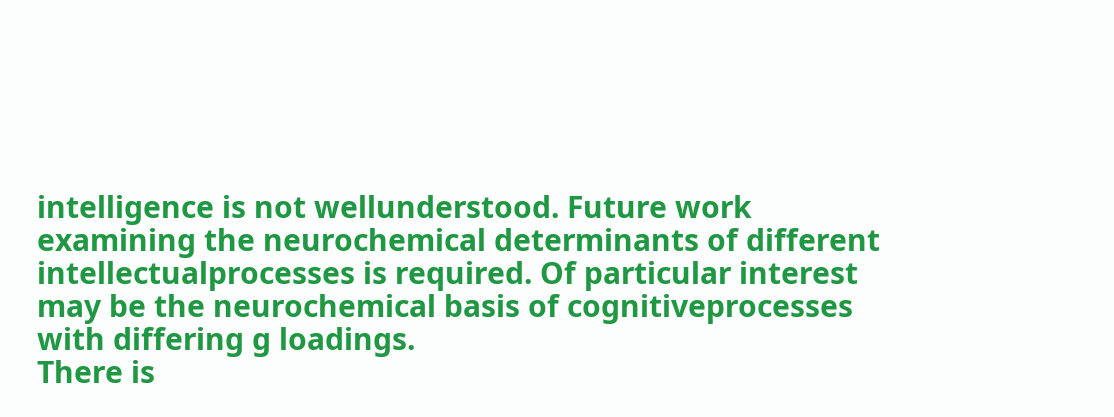intelligence is not wellunderstood. Future work examining the neurochemical determinants of different intellectualprocesses is required. Of particular interest may be the neurochemical basis of cognitiveprocesses with differing g loadings.
There is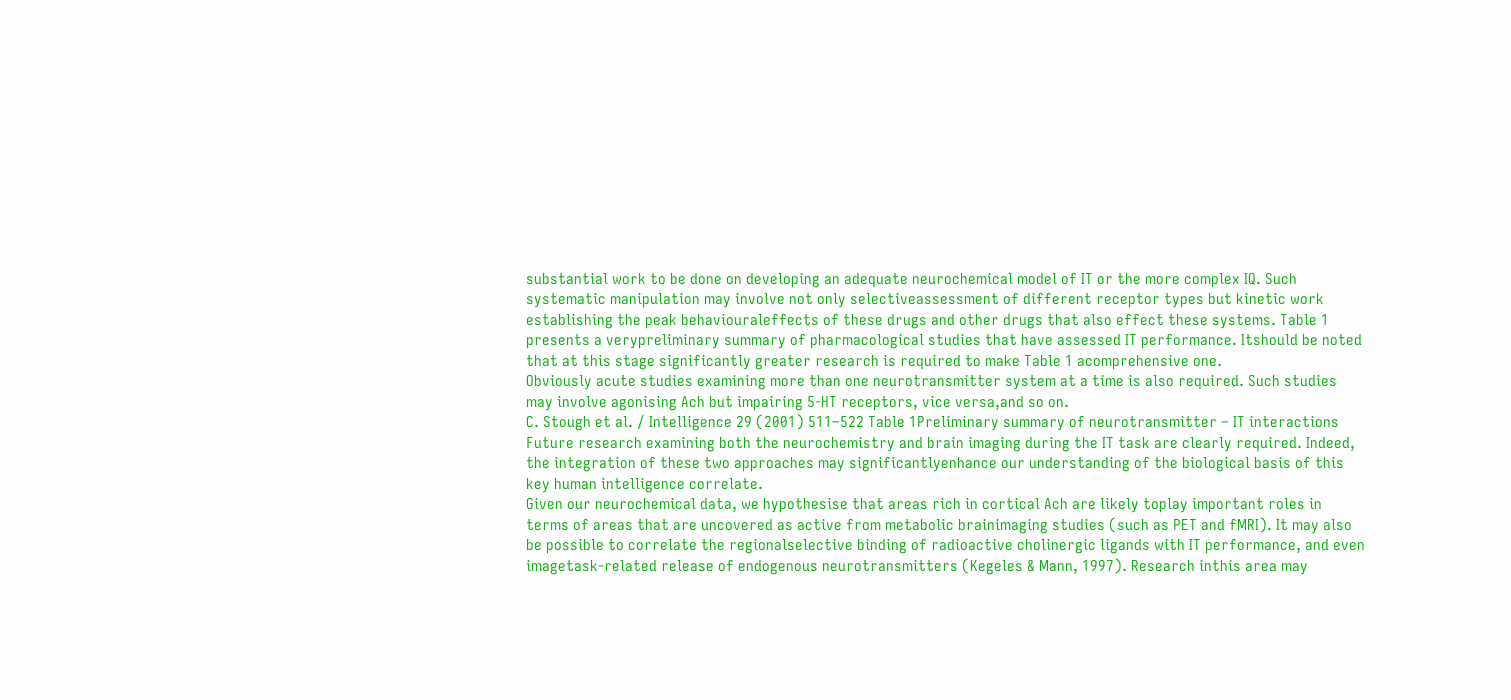substantial work to be done on developing an adequate neurochemical model of IT or the more complex IQ. Such systematic manipulation may involve not only selectiveassessment of different receptor types but kinetic work establishing the peak behaviouraleffects of these drugs and other drugs that also effect these systems. Table 1 presents a verypreliminary summary of pharmacological studies that have assessed IT performance. Itshould be noted that at this stage significantly greater research is required to make Table 1 acomprehensive one.
Obviously acute studies examining more than one neurotransmitter system at a time is also required. Such studies may involve agonising Ach but impairing 5-HT receptors, vice versa,and so on.
C. Stough et al. / Intelligence 29 (2001) 511–522 Table 1Preliminary summary of neurotransmitter – IT interactions Future research examining both the neurochemistry and brain imaging during the IT task are clearly required. Indeed, the integration of these two approaches may significantlyenhance our understanding of the biological basis of this key human intelligence correlate.
Given our neurochemical data, we hypothesise that areas rich in cortical Ach are likely toplay important roles in terms of areas that are uncovered as active from metabolic brainimaging studies (such as PET and fMRI). It may also be possible to correlate the regionalselective binding of radioactive cholinergic ligands with IT performance, and even imagetask-related release of endogenous neurotransmitters (Kegeles & Mann, 1997). Research inthis area may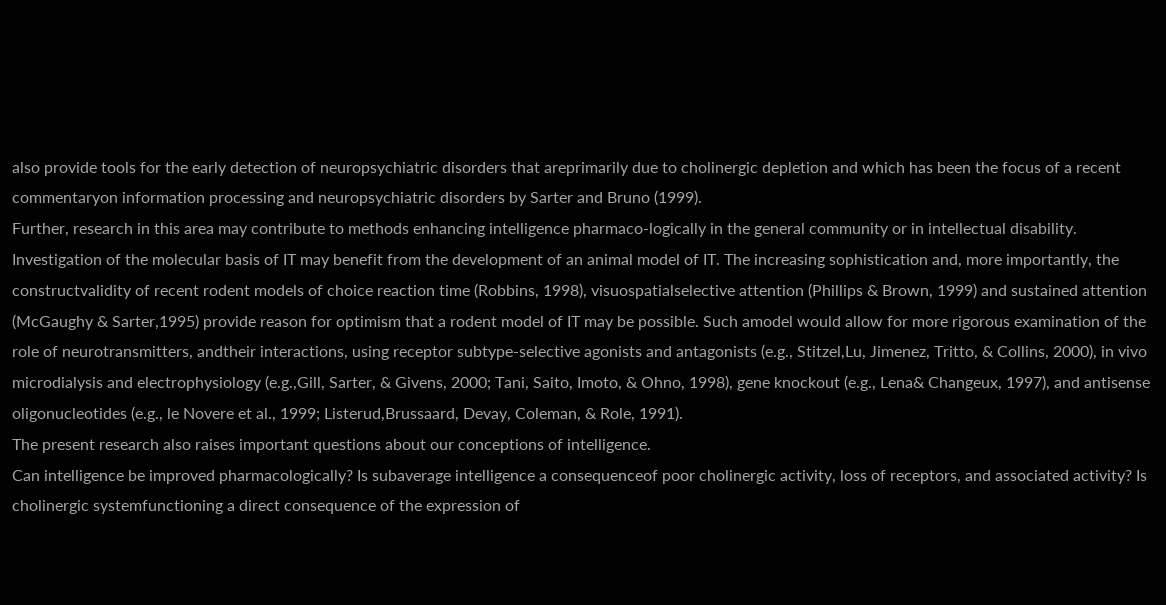also provide tools for the early detection of neuropsychiatric disorders that areprimarily due to cholinergic depletion and which has been the focus of a recent commentaryon information processing and neuropsychiatric disorders by Sarter and Bruno (1999).
Further, research in this area may contribute to methods enhancing intelligence pharmaco-logically in the general community or in intellectual disability.
Investigation of the molecular basis of IT may benefit from the development of an animal model of IT. The increasing sophistication and, more importantly, the constructvalidity of recent rodent models of choice reaction time (Robbins, 1998), visuospatialselective attention (Phillips & Brown, 1999) and sustained attention (McGaughy & Sarter,1995) provide reason for optimism that a rodent model of IT may be possible. Such amodel would allow for more rigorous examination of the role of neurotransmitters, andtheir interactions, using receptor subtype-selective agonists and antagonists (e.g., Stitzel,Lu, Jimenez, Tritto, & Collins, 2000), in vivo microdialysis and electrophysiology (e.g.,Gill, Sarter, & Givens, 2000; Tani, Saito, Imoto, & Ohno, 1998), gene knockout (e.g., Lena& Changeux, 1997), and antisense oligonucleotides (e.g., le Novere et al., 1999; Listerud,Brussaard, Devay, Coleman, & Role, 1991).
The present research also raises important questions about our conceptions of intelligence.
Can intelligence be improved pharmacologically? Is subaverage intelligence a consequenceof poor cholinergic activity, loss of receptors, and associated activity? Is cholinergic systemfunctioning a direct consequence of the expression of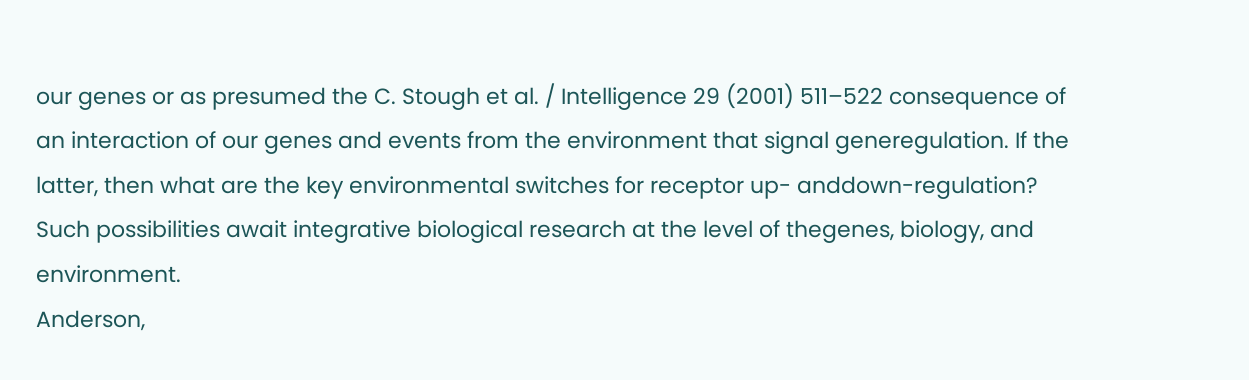our genes or as presumed the C. Stough et al. / Intelligence 29 (2001) 511–522 consequence of an interaction of our genes and events from the environment that signal generegulation. If the latter, then what are the key environmental switches for receptor up- anddown-regulation? Such possibilities await integrative biological research at the level of thegenes, biology, and environment.
Anderson,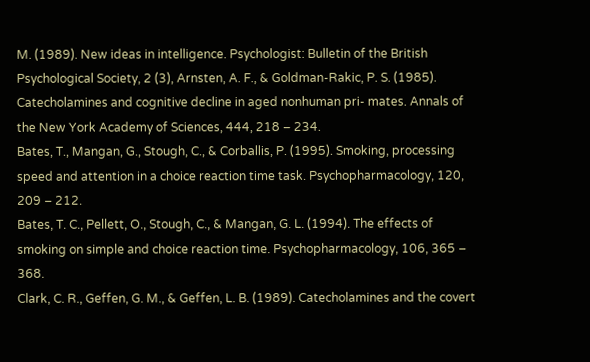M. (1989). New ideas in intelligence. Psychologist: Bulletin of the British Psychological Society, 2 (3), Arnsten, A. F., & Goldman-Rakic, P. S. (1985). Catecholamines and cognitive decline in aged nonhuman pri- mates. Annals of the New York Academy of Sciences, 444, 218 – 234.
Bates, T., Mangan, G., Stough, C., & Corballis, P. (1995). Smoking, processing speed and attention in a choice reaction time task. Psychopharmacology, 120, 209 – 212.
Bates, T. C., Pellett, O., Stough, C., & Mangan, G. L. (1994). The effects of smoking on simple and choice reaction time. Psychopharmacology, 106, 365 – 368.
Clark, C. R., Geffen, G. M., & Geffen, L. B. (1989). Catecholamines and the covert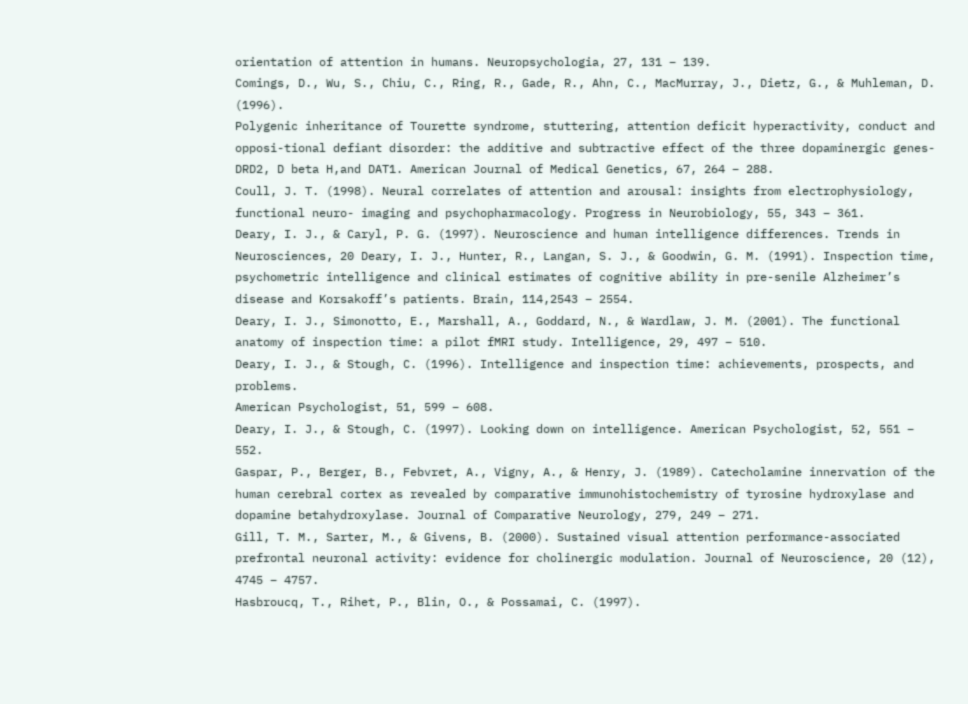orientation of attention in humans. Neuropsychologia, 27, 131 – 139.
Comings, D., Wu, S., Chiu, C., Ring, R., Gade, R., Ahn, C., MacMurray, J., Dietz, G., & Muhleman, D. (1996).
Polygenic inheritance of Tourette syndrome, stuttering, attention deficit hyperactivity, conduct and opposi-tional defiant disorder: the additive and subtractive effect of the three dopaminergic genes-DRD2, D beta H,and DAT1. American Journal of Medical Genetics, 67, 264 – 288.
Coull, J. T. (1998). Neural correlates of attention and arousal: insights from electrophysiology, functional neuro- imaging and psychopharmacology. Progress in Neurobiology, 55, 343 – 361.
Deary, I. J., & Caryl, P. G. (1997). Neuroscience and human intelligence differences. Trends in Neurosciences, 20 Deary, I. J., Hunter, R., Langan, S. J., & Goodwin, G. M. (1991). Inspection time, psychometric intelligence and clinical estimates of cognitive ability in pre-senile Alzheimer’s disease and Korsakoff’s patients. Brain, 114,2543 – 2554.
Deary, I. J., Simonotto, E., Marshall, A., Goddard, N., & Wardlaw, J. M. (2001). The functional anatomy of inspection time: a pilot fMRI study. Intelligence, 29, 497 – 510.
Deary, I. J., & Stough, C. (1996). Intelligence and inspection time: achievements, prospects, and problems.
American Psychologist, 51, 599 – 608.
Deary, I. J., & Stough, C. (1997). Looking down on intelligence. American Psychologist, 52, 551 – 552.
Gaspar, P., Berger, B., Febvret, A., Vigny, A., & Henry, J. (1989). Catecholamine innervation of the human cerebral cortex as revealed by comparative immunohistochemistry of tyrosine hydroxylase and dopamine betahydroxylase. Journal of Comparative Neurology, 279, 249 – 271.
Gill, T. M., Sarter, M., & Givens, B. (2000). Sustained visual attention performance-associated prefrontal neuronal activity: evidence for cholinergic modulation. Journal of Neuroscience, 20 (12), 4745 – 4757.
Hasbroucq, T., Rihet, P., Blin, O., & Possamai, C. (1997).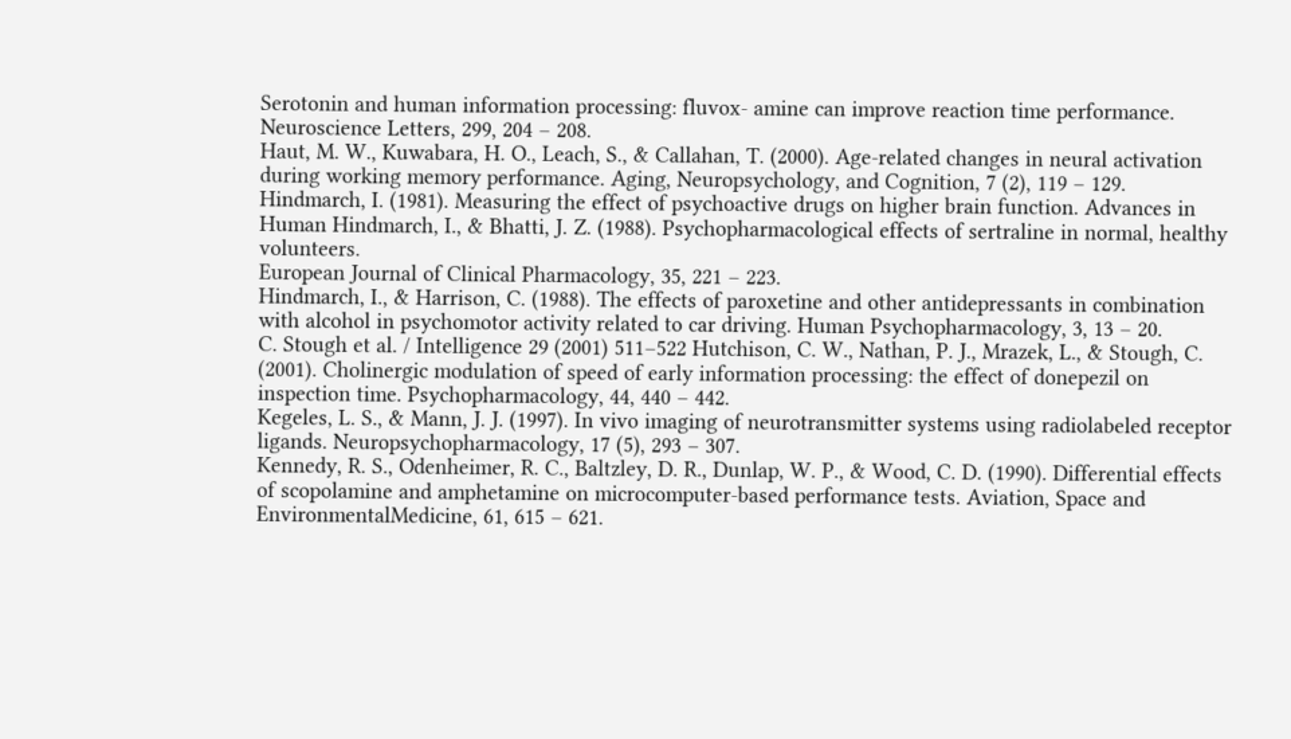Serotonin and human information processing: fluvox- amine can improve reaction time performance. Neuroscience Letters, 299, 204 – 208.
Haut, M. W., Kuwabara, H. O., Leach, S., & Callahan, T. (2000). Age-related changes in neural activation during working memory performance. Aging, Neuropsychology, and Cognition, 7 (2), 119 – 129.
Hindmarch, I. (1981). Measuring the effect of psychoactive drugs on higher brain function. Advances in Human Hindmarch, I., & Bhatti, J. Z. (1988). Psychopharmacological effects of sertraline in normal, healthy volunteers.
European Journal of Clinical Pharmacology, 35, 221 – 223.
Hindmarch, I., & Harrison, C. (1988). The effects of paroxetine and other antidepressants in combination with alcohol in psychomotor activity related to car driving. Human Psychopharmacology, 3, 13 – 20.
C. Stough et al. / Intelligence 29 (2001) 511–522 Hutchison, C. W., Nathan, P. J., Mrazek, L., & Stough, C. (2001). Cholinergic modulation of speed of early information processing: the effect of donepezil on inspection time. Psychopharmacology, 44, 440 – 442.
Kegeles, L. S., & Mann, J. J. (1997). In vivo imaging of neurotransmitter systems using radiolabeled receptor ligands. Neuropsychopharmacology, 17 (5), 293 – 307.
Kennedy, R. S., Odenheimer, R. C., Baltzley, D. R., Dunlap, W. P., & Wood, C. D. (1990). Differential effects of scopolamine and amphetamine on microcomputer-based performance tests. Aviation, Space and EnvironmentalMedicine, 61, 615 – 621.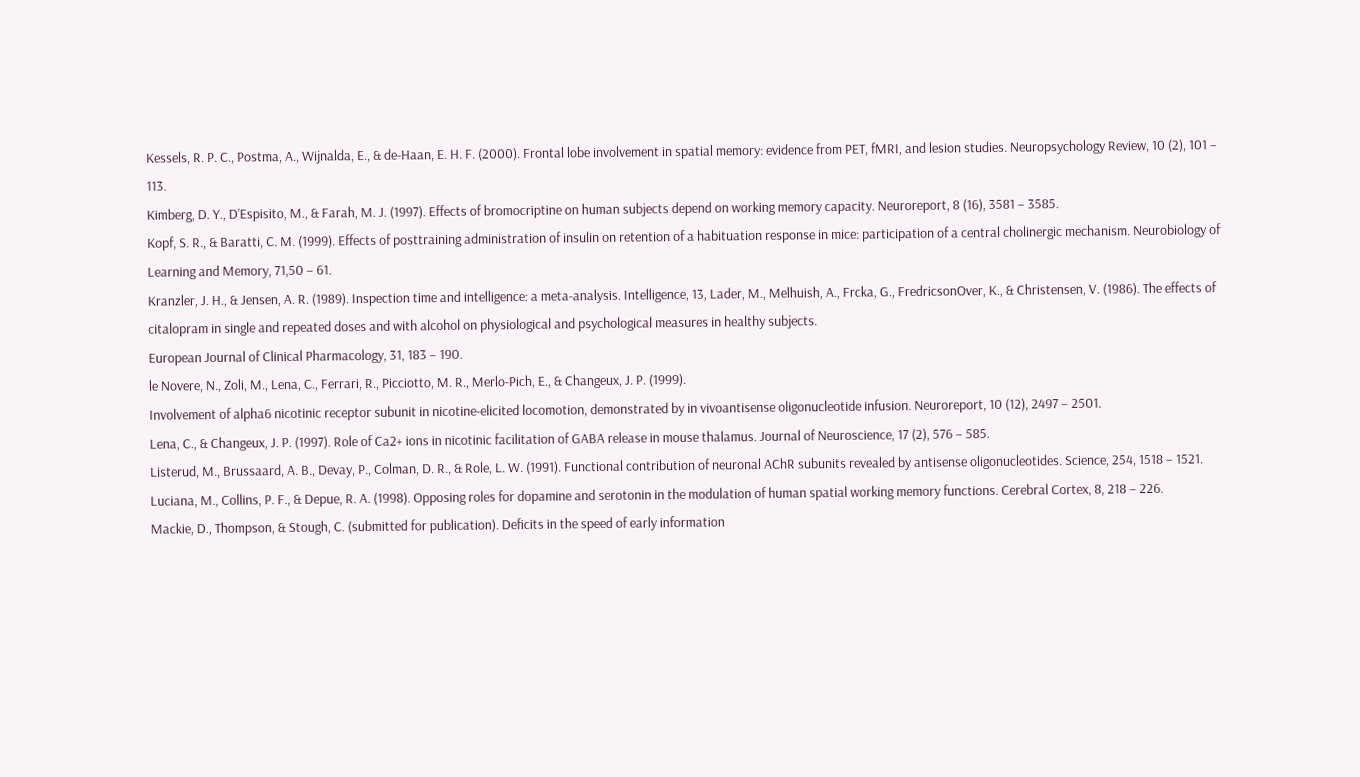Kessels, R. P. C., Postma, A., Wijnalda, E., & de-Haan, E. H. F. (2000). Frontal lobe involvement in spatial memory: evidence from PET, fMRI, and lesion studies. Neuropsychology Review, 10 (2), 101 – 113.
Kimberg, D. Y., D’Espisito, M., & Farah, M. J. (1997). Effects of bromocriptine on human subjects depend on working memory capacity. Neuroreport, 8 (16), 3581 – 3585.
Kopf, S. R., & Baratti, C. M. (1999). Effects of posttraining administration of insulin on retention of a habituation response in mice: participation of a central cholinergic mechanism. Neurobiology of Learning and Memory, 71,50 – 61.
Kranzler, J. H., & Jensen, A. R. (1989). Inspection time and intelligence: a meta-analysis. Intelligence, 13, Lader, M., Melhuish, A., Frcka, G., FredricsonOver, K., & Christensen, V. (1986). The effects of citalopram in single and repeated doses and with alcohol on physiological and psychological measures in healthy subjects.
European Journal of Clinical Pharmacology, 31, 183 – 190.
le Novere, N., Zoli, M., Lena, C., Ferrari, R., Picciotto, M. R., Merlo-Pich, E., & Changeux, J. P. (1999).
Involvement of alpha6 nicotinic receptor subunit in nicotine-elicited locomotion, demonstrated by in vivoantisense oligonucleotide infusion. Neuroreport, 10 (12), 2497 – 2501.
Lena, C., & Changeux, J. P. (1997). Role of Ca2+ ions in nicotinic facilitation of GABA release in mouse thalamus. Journal of Neuroscience, 17 (2), 576 – 585.
Listerud, M., Brussaard, A. B., Devay, P., Colman, D. R., & Role, L. W. (1991). Functional contribution of neuronal AChR subunits revealed by antisense oligonucleotides. Science, 254, 1518 – 1521.
Luciana, M., Collins, P. F., & Depue, R. A. (1998). Opposing roles for dopamine and serotonin in the modulation of human spatial working memory functions. Cerebral Cortex, 8, 218 – 226.
Mackie, D., Thompson, & Stough, C. (submitted for publication). Deficits in the speed of early information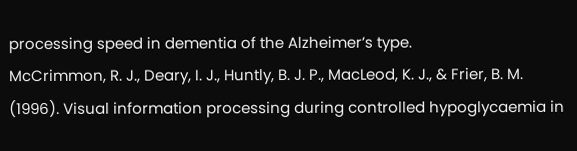processing speed in dementia of the Alzheimer’s type.
McCrimmon, R. J., Deary, I. J., Huntly, B. J. P., MacLeod, K. J., & Frier, B. M. (1996). Visual information processing during controlled hypoglycaemia in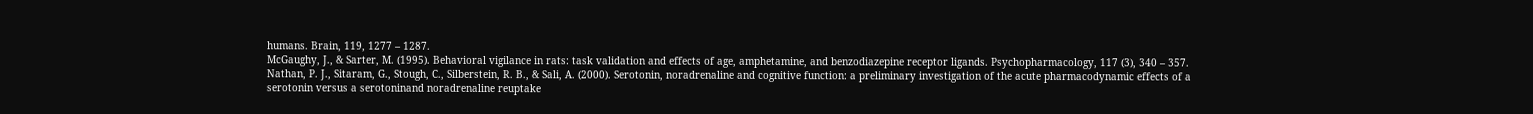humans. Brain, 119, 1277 – 1287.
McGaughy, J., & Sarter, M. (1995). Behavioral vigilance in rats: task validation and effects of age, amphetamine, and benzodiazepine receptor ligands. Psychopharmacology, 117 (3), 340 – 357.
Nathan, P. J., Sitaram, G., Stough, C., Silberstein, R. B., & Sali, A. (2000). Serotonin, noradrenaline and cognitive function: a preliminary investigation of the acute pharmacodynamic effects of a serotonin versus a serotoninand noradrenaline reuptake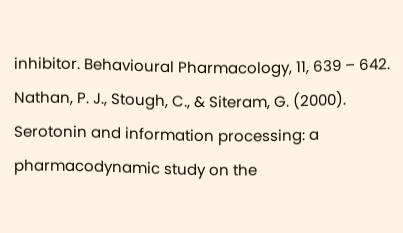inhibitor. Behavioural Pharmacology, 11, 639 – 642.
Nathan, P. J., Stough, C., & Siteram, G. (2000). Serotonin and information processing: a pharmacodynamic study on the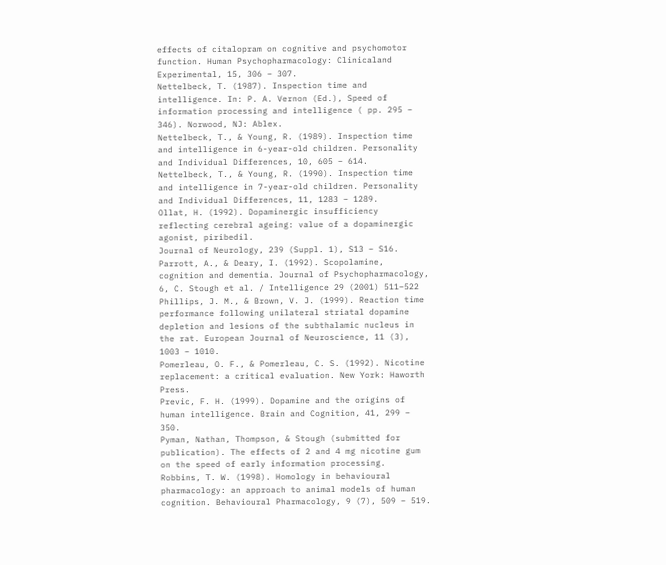effects of citalopram on cognitive and psychomotor function. Human Psychopharmacology: Clinicaland Experimental, 15, 306 – 307.
Nettelbeck, T. (1987). Inspection time and intelligence. In: P. A. Vernon (Ed.), Speed of information processing and intelligence ( pp. 295 – 346). Norwood, NJ: Ablex.
Nettelbeck, T., & Young, R. (1989). Inspection time and intelligence in 6-year-old children. Personality and Individual Differences, 10, 605 – 614.
Nettelbeck, T., & Young, R. (1990). Inspection time and intelligence in 7-year-old children. Personality and Individual Differences, 11, 1283 – 1289.
Ollat, H. (1992). Dopaminergic insufficiency reflecting cerebral ageing: value of a dopaminergic agonist, piribedil.
Journal of Neurology, 239 (Suppl. 1), S13 – S16.
Parrott, A., & Deary, I. (1992). Scopolamine, cognition and dementia. Journal of Psychopharmacology, 6, C. Stough et al. / Intelligence 29 (2001) 511–522 Phillips, J. M., & Brown, V. J. (1999). Reaction time performance following unilateral striatal dopamine depletion and lesions of the subthalamic nucleus in the rat. European Journal of Neuroscience, 11 (3), 1003 – 1010.
Pomerleau, O. F., & Pomerleau, C. S. (1992). Nicotine replacement: a critical evaluation. New York: Haworth Press.
Previc, F. H. (1999). Dopamine and the origins of human intelligence. Brain and Cognition, 41, 299 – 350.
Pyman, Nathan, Thompson, & Stough (submitted for publication). The effects of 2 and 4 mg nicotine gum on the speed of early information processing.
Robbins, T. W. (1998). Homology in behavioural pharmacology: an approach to animal models of human cognition. Behavioural Pharmacology, 9 (7), 509 – 519.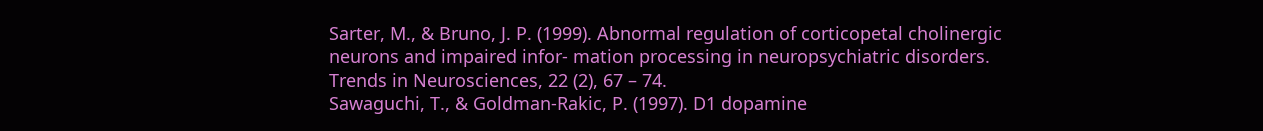Sarter, M., & Bruno, J. P. (1999). Abnormal regulation of corticopetal cholinergic neurons and impaired infor- mation processing in neuropsychiatric disorders. Trends in Neurosciences, 22 (2), 67 – 74.
Sawaguchi, T., & Goldman-Rakic, P. (1997). D1 dopamine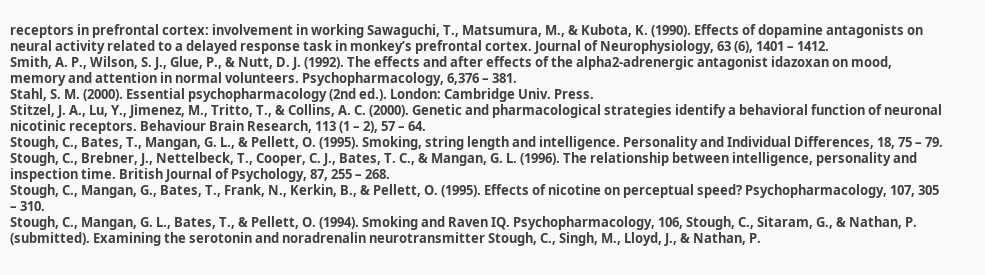receptors in prefrontal cortex: involvement in working Sawaguchi, T., Matsumura, M., & Kubota, K. (1990). Effects of dopamine antagonists on neural activity related to a delayed response task in monkey’s prefrontal cortex. Journal of Neurophysiology, 63 (6), 1401 – 1412.
Smith, A. P., Wilson, S. J., Glue, P., & Nutt, D. J. (1992). The effects and after effects of the alpha2-adrenergic antagonist idazoxan on mood, memory and attention in normal volunteers. Psychopharmacology, 6,376 – 381.
Stahl, S. M. (2000). Essential psychopharmacology (2nd ed.). London: Cambridge Univ. Press.
Stitzel, J. A., Lu, Y., Jimenez, M., Tritto, T., & Collins, A. C. (2000). Genetic and pharmacological strategies identify a behavioral function of neuronal nicotinic receptors. Behaviour Brain Research, 113 (1 – 2), 57 – 64.
Stough, C., Bates, T., Mangan, G. L., & Pellett, O. (1995). Smoking, string length and intelligence. Personality and Individual Differences, 18, 75 – 79.
Stough, C., Brebner, J., Nettelbeck, T., Cooper, C. J., Bates, T. C., & Mangan, G. L. (1996). The relationship between intelligence, personality and inspection time. British Journal of Psychology, 87, 255 – 268.
Stough, C., Mangan, G., Bates, T., Frank, N., Kerkin, B., & Pellett, O. (1995). Effects of nicotine on perceptual speed? Psychopharmacology, 107, 305 – 310.
Stough, C., Mangan, G. L., Bates, T., & Pellett, O. (1994). Smoking and Raven IQ. Psychopharmacology, 106, Stough, C., Sitaram, G., & Nathan, P. (submitted). Examining the serotonin and noradrenalin neurotransmitter Stough, C., Singh, M., Lloyd, J., & Nathan, P.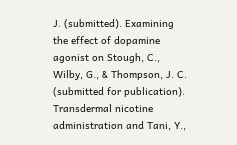J. (submitted). Examining the effect of dopamine agonist on Stough, C., Wilby, G., & Thompson, J. C. (submitted for publication). Transdermal nicotine administration and Tani, Y.,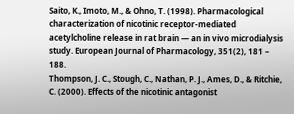Saito, K., Imoto, M., & Ohno, T. (1998). Pharmacological characterization of nicotinic receptor-mediated acetylcholine release in rat brain — an in vivo microdialysis study. European Journal of Pharmacology, 351(2), 181 – 188.
Thompson, J. C., Stough, C., Nathan, P. J., Ames, D., & Ritchie, C. (2000). Effects of the nicotinic antagonist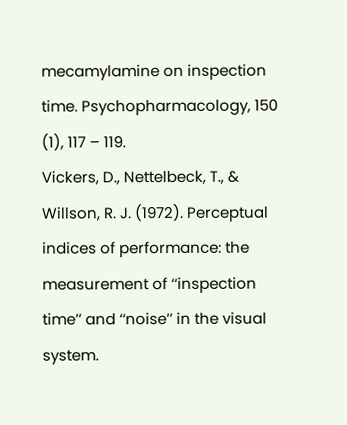mecamylamine on inspection time. Psychopharmacology, 150 (1), 117 – 119.
Vickers, D., Nettelbeck, T., & Willson, R. J. (1972). Perceptual indices of performance: the measurement of ‘‘inspection time’’ and ‘‘noise’’ in the visual system.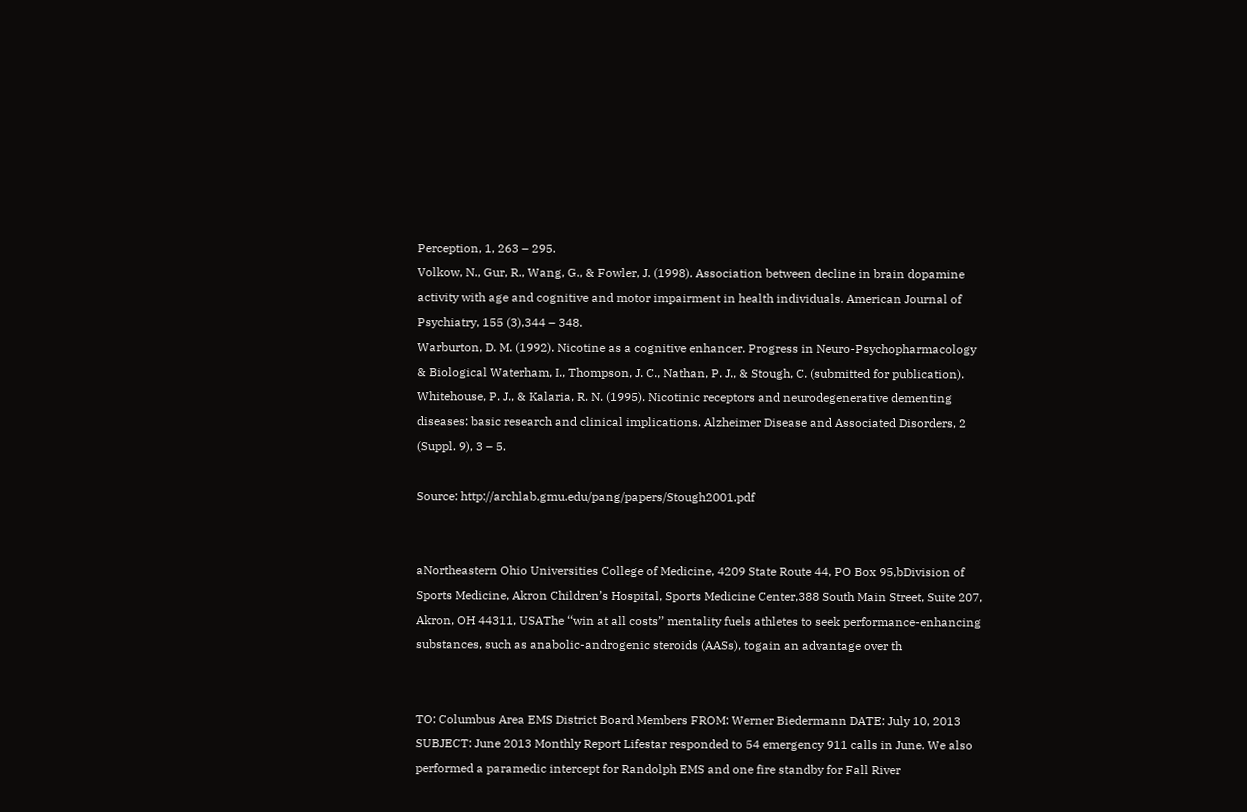Perception, 1, 263 – 295.
Volkow, N., Gur, R., Wang, G., & Fowler, J. (1998). Association between decline in brain dopamine activity with age and cognitive and motor impairment in health individuals. American Journal of Psychiatry, 155 (3),344 – 348.
Warburton, D. M. (1992). Nicotine as a cognitive enhancer. Progress in Neuro-Psychopharmacology & Biological Waterham, I., Thompson, J. C., Nathan, P. J., & Stough, C. (submitted for publication).
Whitehouse, P. J., & Kalaria, R. N. (1995). Nicotinic receptors and neurodegenerative dementing diseases: basic research and clinical implications. Alzheimer Disease and Associated Disorders, 2 (Suppl. 9), 3 – 5.

Source: http://archlab.gmu.edu/pang/papers/Stough2001.pdf


aNortheastern Ohio Universities College of Medicine, 4209 State Route 44, PO Box 95,bDivision of Sports Medicine, Akron Children’s Hospital, Sports Medicine Center,388 South Main Street, Suite 207, Akron, OH 44311, USAThe ‘‘win at all costs’’ mentality fuels athletes to seek performance-enhancing substances, such as anabolic-androgenic steroids (AASs), togain an advantage over th


TO: Columbus Area EMS District Board Members FROM: Werner Biedermann DATE: July 10, 2013 SUBJECT: June 2013 Monthly Report Lifestar responded to 54 emergency 911 calls in June. We also performed a paramedic intercept for Randolph EMS and one fire standby for Fall River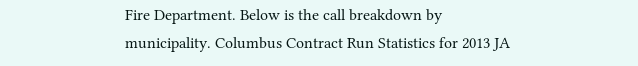Fire Department. Below is the call breakdown by municipality. Columbus Contract Run Statistics for 2013 JA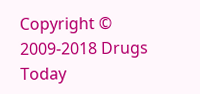Copyright © 2009-2018 Drugs Today